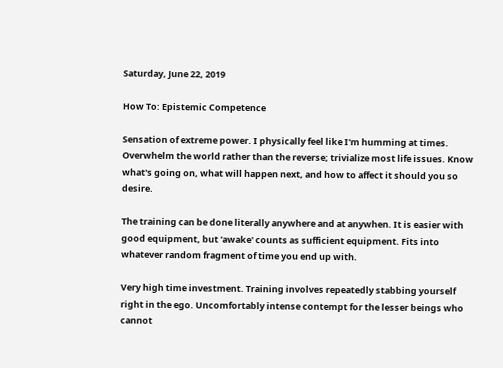Saturday, June 22, 2019

How To: Epistemic Competence

Sensation of extreme power. I physically feel like I'm humming at times. Overwhelm the world rather than the reverse; trivialize most life issues. Know what's going on, what will happen next, and how to affect it should you so desire.

The training can be done literally anywhere and at anywhen. It is easier with good equipment, but 'awake' counts as sufficient equipment. Fits into whatever random fragment of time you end up with.

Very high time investment. Training involves repeatedly stabbing yourself right in the ego. Uncomfortably intense contempt for the lesser beings who cannot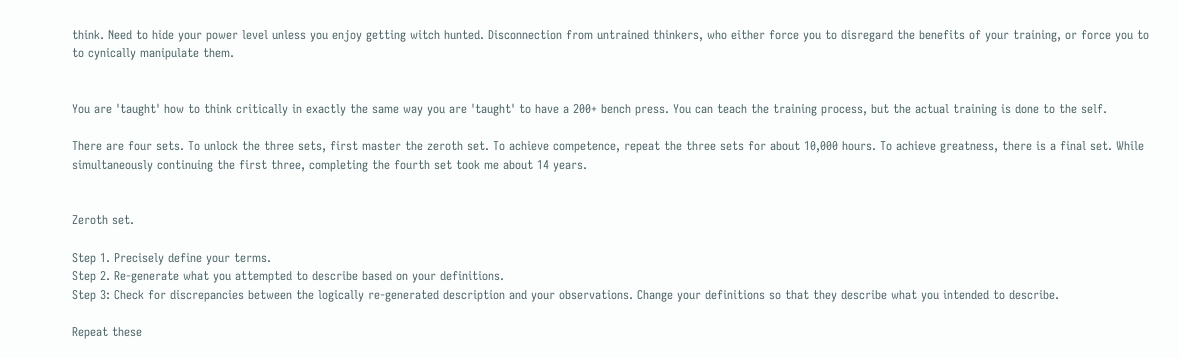think. Need to hide your power level unless you enjoy getting witch hunted. Disconnection from untrained thinkers, who either force you to disregard the benefits of your training, or force you to to cynically manipulate them.


You are 'taught' how to think critically in exactly the same way you are 'taught' to have a 200+ bench press. You can teach the training process, but the actual training is done to the self.

There are four sets. To unlock the three sets, first master the zeroth set. To achieve competence, repeat the three sets for about 10,000 hours. To achieve greatness, there is a final set. While simultaneously continuing the first three, completing the fourth set took me about 14 years.


Zeroth set.

Step 1. Precisely define your terms.
Step 2. Re-generate what you attempted to describe based on your definitions.
Step 3: Check for discrepancies between the logically re-generated description and your observations. Change your definitions so that they describe what you intended to describe.

Repeat these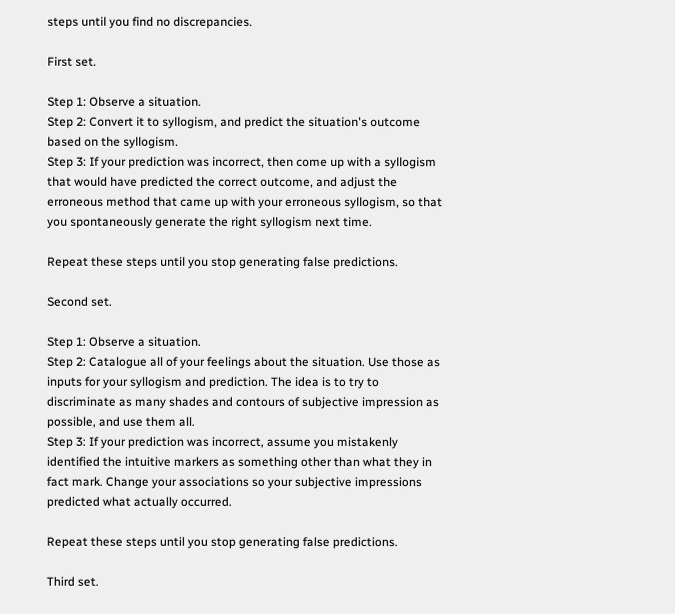steps until you find no discrepancies.

First set.

Step 1: Observe a situation.
Step 2: Convert it to syllogism, and predict the situation's outcome based on the syllogism.
Step 3: If your prediction was incorrect, then come up with a syllogism that would have predicted the correct outcome, and adjust the erroneous method that came up with your erroneous syllogism, so that you spontaneously generate the right syllogism next time.

Repeat these steps until you stop generating false predictions.

Second set.

Step 1: Observe a situation.
Step 2: Catalogue all of your feelings about the situation. Use those as inputs for your syllogism and prediction. The idea is to try to discriminate as many shades and contours of subjective impression as possible, and use them all.
Step 3: If your prediction was incorrect, assume you mistakenly identified the intuitive markers as something other than what they in fact mark. Change your associations so your subjective impressions predicted what actually occurred.

Repeat these steps until you stop generating false predictions.

Third set.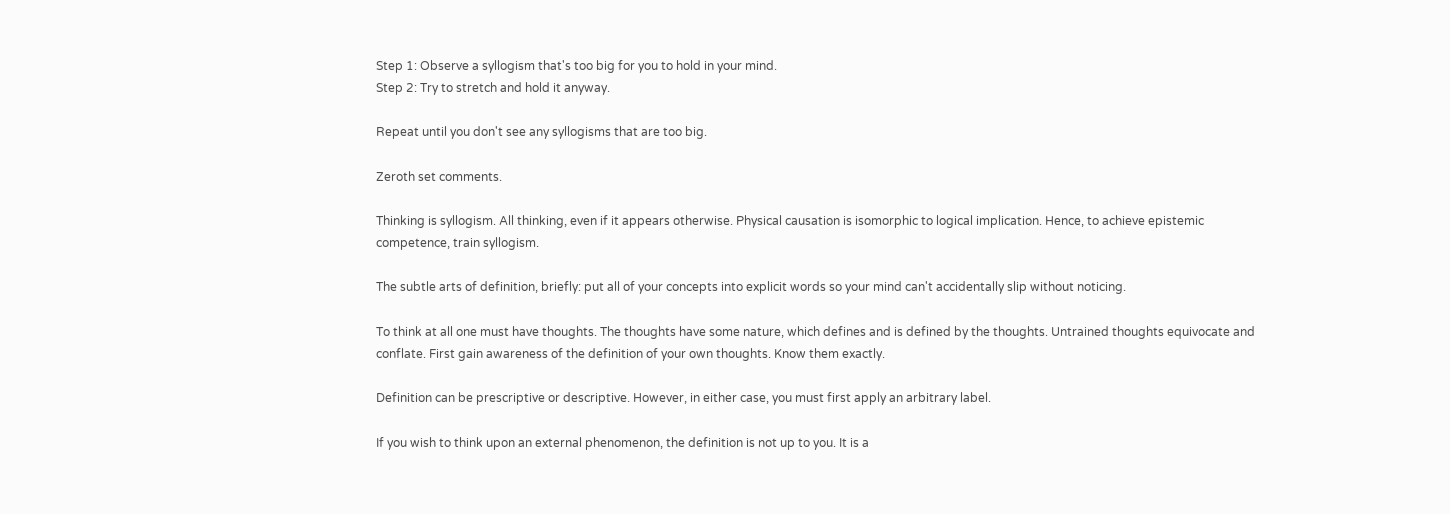Step 1: Observe a syllogism that's too big for you to hold in your mind.
Step 2: Try to stretch and hold it anyway.

Repeat until you don't see any syllogisms that are too big.

Zeroth set comments.

Thinking is syllogism. All thinking, even if it appears otherwise. Physical causation is isomorphic to logical implication. Hence, to achieve epistemic competence, train syllogism.

The subtle arts of definition, briefly: put all of your concepts into explicit words so your mind can't accidentally slip without noticing.

To think at all one must have thoughts. The thoughts have some nature, which defines and is defined by the thoughts. Untrained thoughts equivocate and conflate. First gain awareness of the definition of your own thoughts. Know them exactly.

Definition can be prescriptive or descriptive. However, in either case, you must first apply an arbitrary label.

If you wish to think upon an external phenomenon, the definition is not up to you. It is a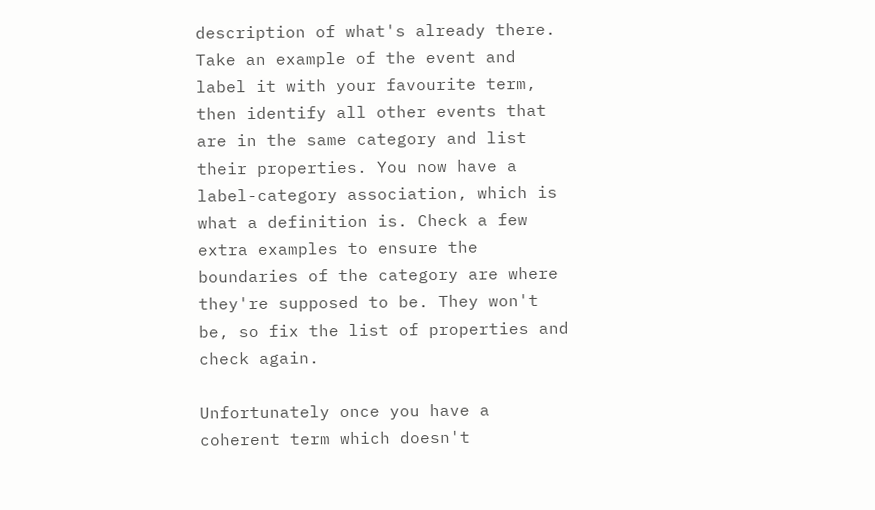description of what's already there. Take an example of the event and label it with your favourite term, then identify all other events that are in the same category and list their properties. You now have a label-category association, which is what a definition is. Check a few extra examples to ensure the boundaries of the category are where they're supposed to be. They won't be, so fix the list of properties and check again.

Unfortunately once you have a coherent term which doesn't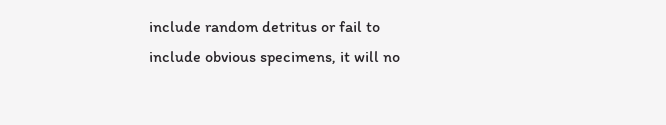include random detritus or fail to include obvious specimens, it will no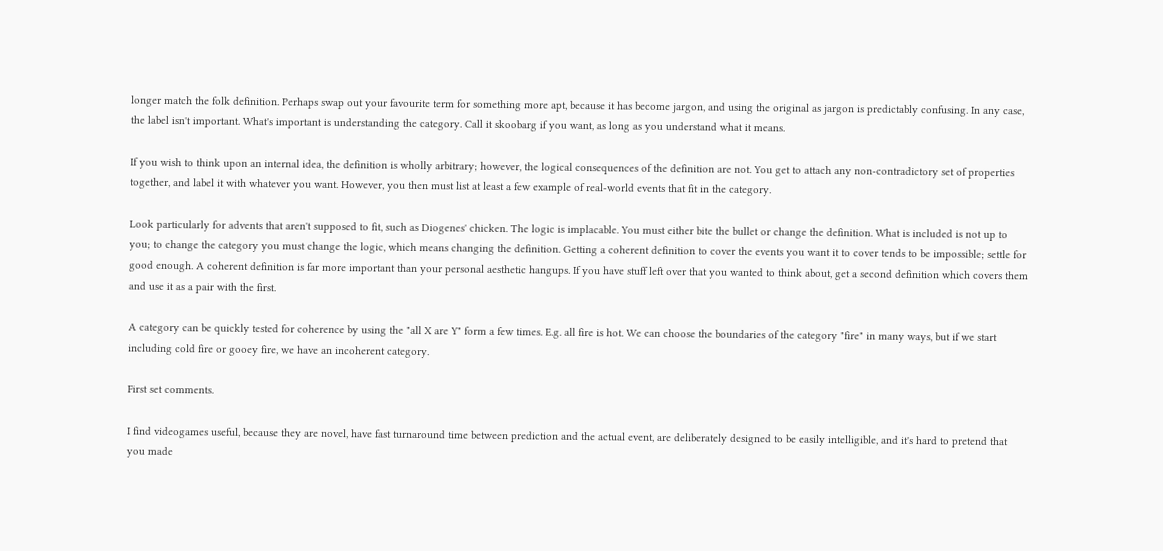longer match the folk definition. Perhaps swap out your favourite term for something more apt, because it has become jargon, and using the original as jargon is predictably confusing. In any case, the label isn't important. What's important is understanding the category. Call it skoobarg if you want, as long as you understand what it means.

If you wish to think upon an internal idea, the definition is wholly arbitrary; however, the logical consequences of the definition are not. You get to attach any non-contradictory set of properties together, and label it with whatever you want. However, you then must list at least a few example of real-world events that fit in the category.

Look particularly for advents that aren't supposed to fit, such as Diogenes' chicken. The logic is implacable. You must either bite the bullet or change the definition. What is included is not up to you; to change the category you must change the logic, which means changing the definition. Getting a coherent definition to cover the events you want it to cover tends to be impossible; settle for good enough. A coherent definition is far more important than your personal aesthetic hangups. If you have stuff left over that you wanted to think about, get a second definition which covers them and use it as a pair with the first.

A category can be quickly tested for coherence by using the "all X are Y" form a few times. E.g. all fire is hot. We can choose the boundaries of the category "fire" in many ways, but if we start including cold fire or gooey fire, we have an incoherent category.

First set comments.

I find videogames useful, because they are novel, have fast turnaround time between prediction and the actual event, are deliberately designed to be easily intelligible, and it's hard to pretend that you made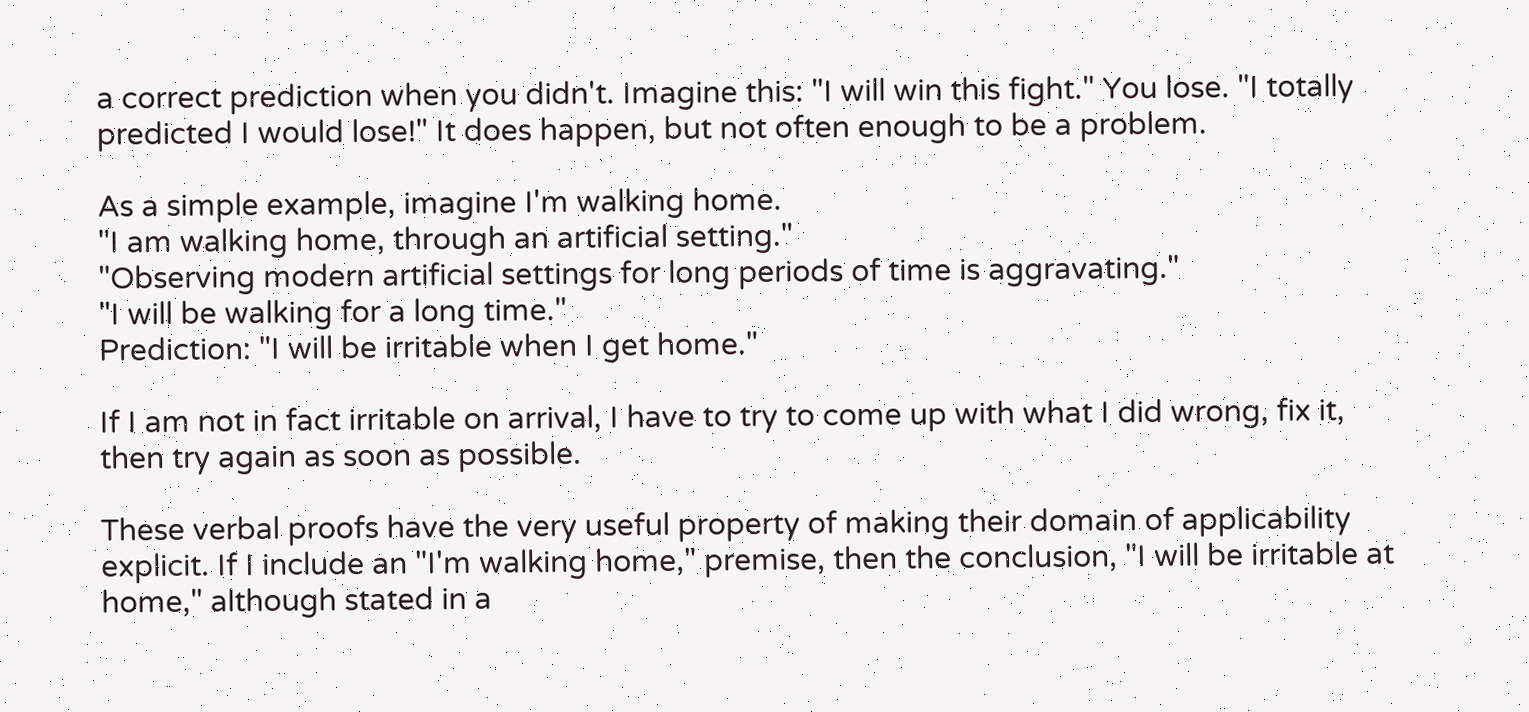a correct prediction when you didn't. Imagine this: "I will win this fight." You lose. "I totally predicted I would lose!" It does happen, but not often enough to be a problem.

As a simple example, imagine I'm walking home.
"I am walking home, through an artificial setting."
"Observing modern artificial settings for long periods of time is aggravating."
"I will be walking for a long time."
Prediction: "I will be irritable when I get home."

If I am not in fact irritable on arrival, I have to try to come up with what I did wrong, fix it, then try again as soon as possible.

These verbal proofs have the very useful property of making their domain of applicability explicit. If I include an "I'm walking home," premise, then the conclusion, "I will be irritable at home," although stated in a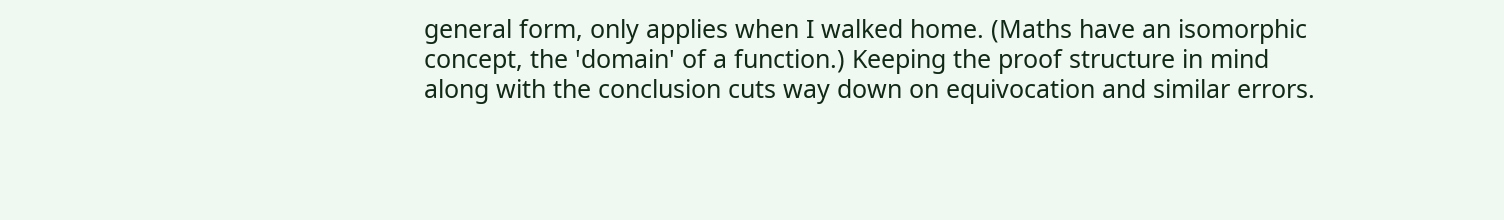general form, only applies when I walked home. (Maths have an isomorphic concept, the 'domain' of a function.) Keeping the proof structure in mind along with the conclusion cuts way down on equivocation and similar errors.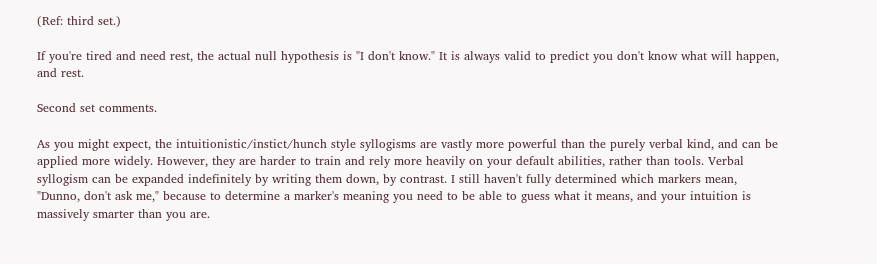(Ref: third set.)

If you're tired and need rest, the actual null hypothesis is "I don't know." It is always valid to predict you don't know what will happen, and rest.

Second set comments.

As you might expect, the intuitionistic/instict/hunch style syllogisms are vastly more powerful than the purely verbal kind, and can be applied more widely. However, they are harder to train and rely more heavily on your default abilities, rather than tools. Verbal syllogism can be expanded indefinitely by writing them down, by contrast. I still haven't fully determined which markers mean, "Dunno, don't ask me," because to determine a marker's meaning you need to be able to guess what it means, and your intuition is massively smarter than you are.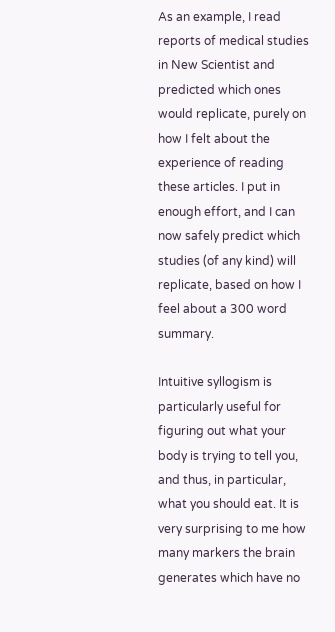As an example, I read reports of medical studies in New Scientist and predicted which ones would replicate, purely on how I felt about the experience of reading these articles. I put in enough effort, and I can now safely predict which studies (of any kind) will replicate, based on how I feel about a 300 word summary.

Intuitive syllogism is particularly useful for figuring out what your body is trying to tell you, and thus, in particular, what you should eat. It is very surprising to me how many markers the brain generates which have no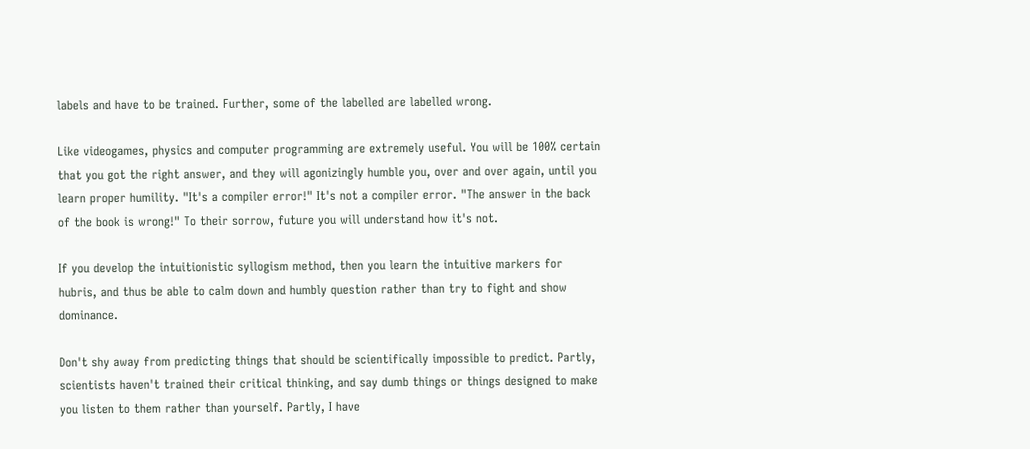labels and have to be trained. Further, some of the labelled are labelled wrong.

Like videogames, physics and computer programming are extremely useful. You will be 100% certain that you got the right answer, and they will agonizingly humble you, over and over again, until you learn proper humility. "It's a compiler error!" It's not a compiler error. "The answer in the back of the book is wrong!" To their sorrow, future you will understand how it's not.

If you develop the intuitionistic syllogism method, then you learn the intuitive markers for hubris, and thus be able to calm down and humbly question rather than try to fight and show dominance.

Don't shy away from predicting things that should be scientifically impossible to predict. Partly, scientists haven't trained their critical thinking, and say dumb things or things designed to make you listen to them rather than yourself. Partly, I have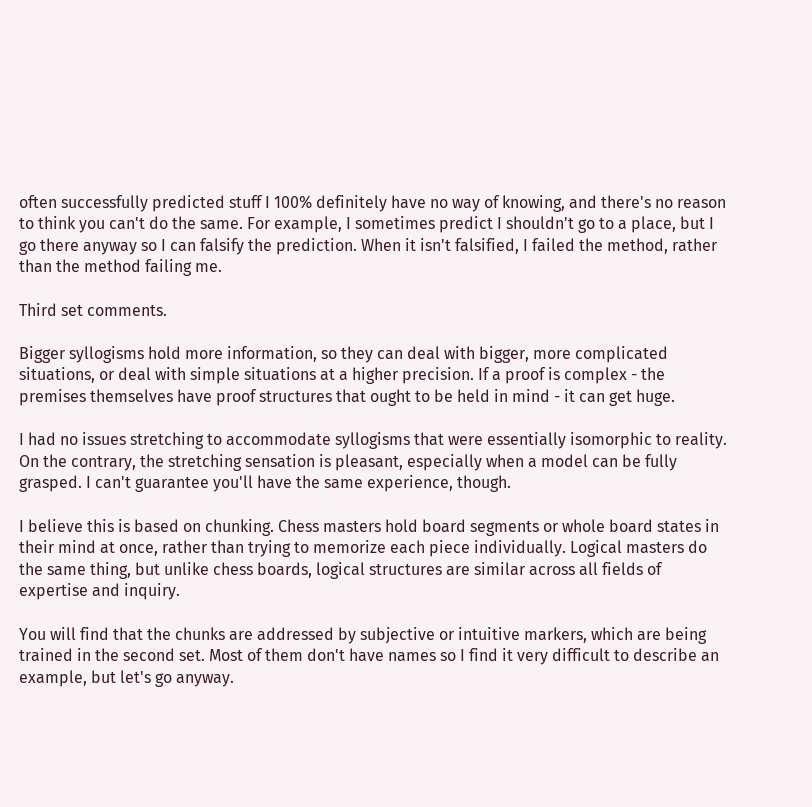often successfully predicted stuff I 100% definitely have no way of knowing, and there's no reason to think you can't do the same. For example, I sometimes predict I shouldn't go to a place, but I go there anyway so I can falsify the prediction. When it isn't falsified, I failed the method, rather than the method failing me.

Third set comments.

Bigger syllogisms hold more information, so they can deal with bigger, more complicated situations, or deal with simple situations at a higher precision. If a proof is complex - the premises themselves have proof structures that ought to be held in mind - it can get huge.

I had no issues stretching to accommodate syllogisms that were essentially isomorphic to reality. On the contrary, the stretching sensation is pleasant, especially when a model can be fully grasped. I can't guarantee you'll have the same experience, though.

I believe this is based on chunking. Chess masters hold board segments or whole board states in their mind at once, rather than trying to memorize each piece individually. Logical masters do the same thing, but unlike chess boards, logical structures are similar across all fields of expertise and inquiry.

You will find that the chunks are addressed by subjective or intuitive markers, which are being trained in the second set. Most of them don't have names so I find it very difficult to describe an example, but let's go anyway.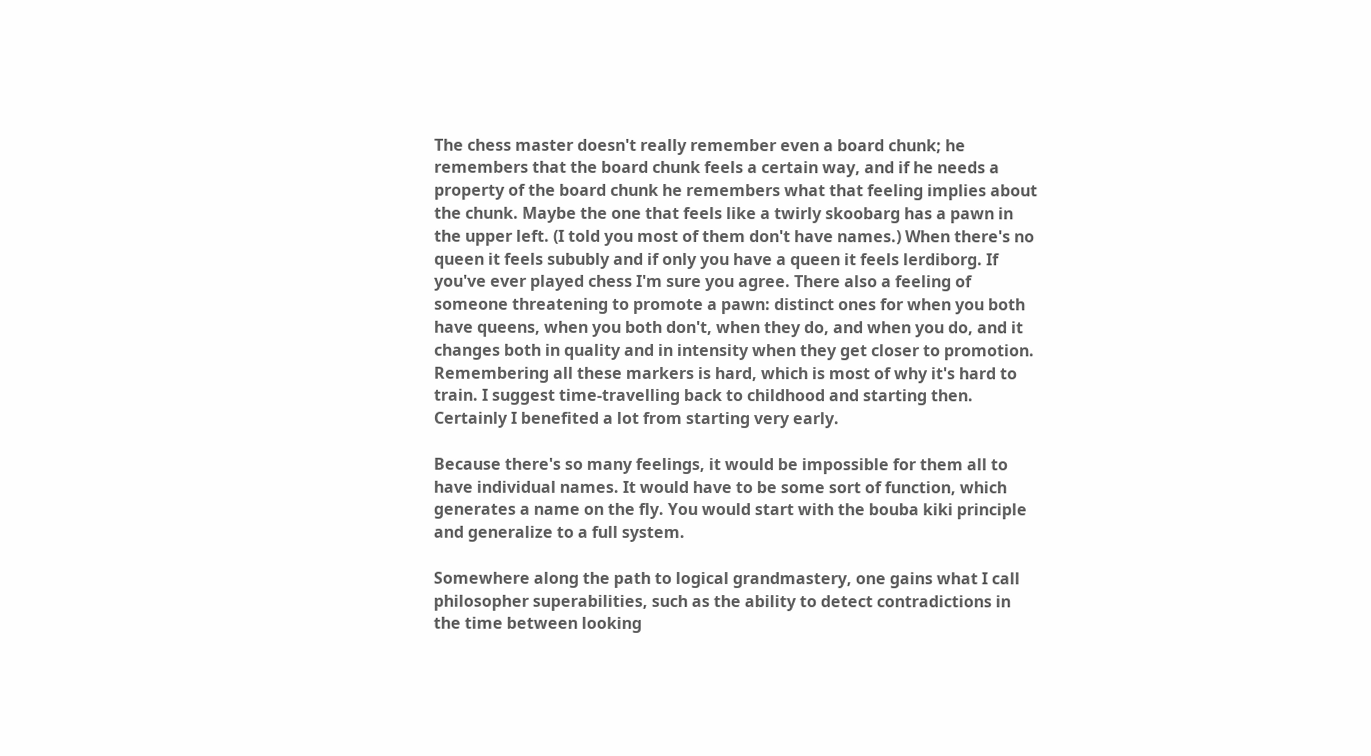The chess master doesn't really remember even a board chunk; he remembers that the board chunk feels a certain way, and if he needs a property of the board chunk he remembers what that feeling implies about the chunk. Maybe the one that feels like a twirly skoobarg has a pawn in the upper left. (I told you most of them don't have names.) When there's no queen it feels sububly and if only you have a queen it feels lerdiborg. If you've ever played chess I'm sure you agree. There also a feeling of someone threatening to promote a pawn: distinct ones for when you both have queens, when you both don't, when they do, and when you do, and it changes both in quality and in intensity when they get closer to promotion. Remembering all these markers is hard, which is most of why it's hard to train. I suggest time-travelling back to childhood and starting then. Certainly I benefited a lot from starting very early.

Because there's so many feelings, it would be impossible for them all to have individual names. It would have to be some sort of function, which generates a name on the fly. You would start with the bouba kiki principle and generalize to a full system.

Somewhere along the path to logical grandmastery, one gains what I call philosopher superabilities, such as the ability to detect contradictions in the time between looking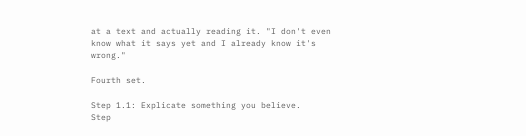at a text and actually reading it. "I don't even know what it says yet and I already know it's wrong."

Fourth set.

Step 1.1: Explicate something you believe.
Step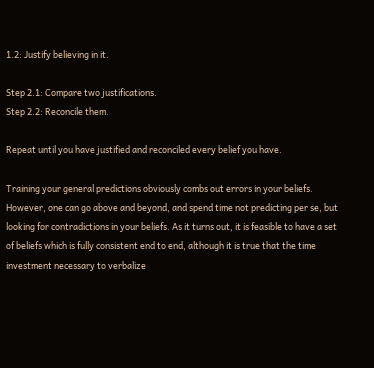1.2: Justify believing in it.

Step 2.1: Compare two justifications.
Step 2.2: Reconcile them.

Repeat until you have justified and reconciled every belief you have.

Training your general predictions obviously combs out errors in your beliefs. However, one can go above and beyond, and spend time not predicting per se, but looking for contradictions in your beliefs. As it turns out, it is feasible to have a set of beliefs which is fully consistent end to end, although it is true that the time investment necessary to verbalize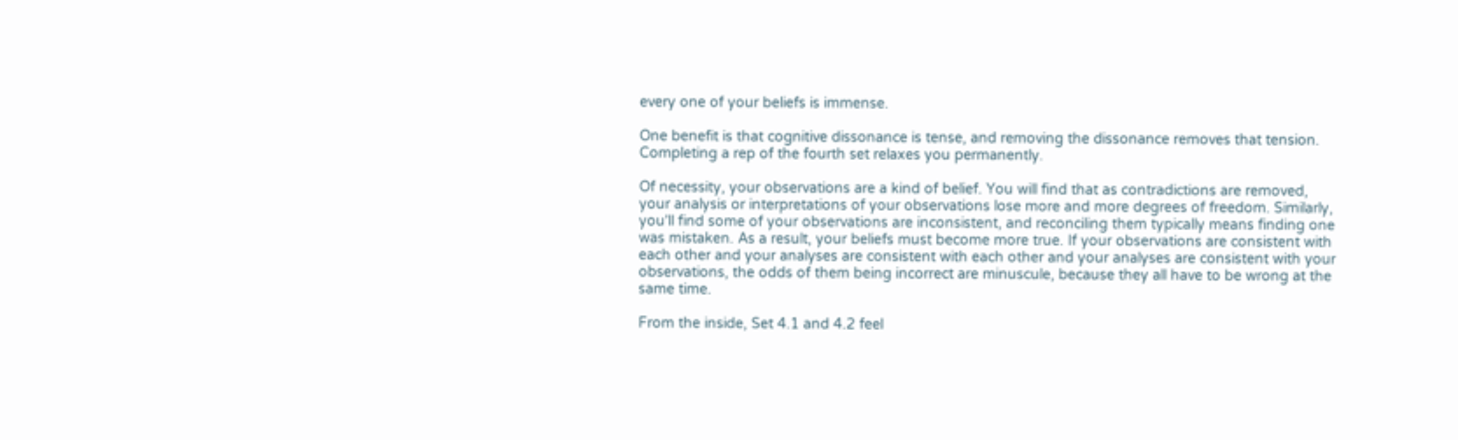every one of your beliefs is immense.

One benefit is that cognitive dissonance is tense, and removing the dissonance removes that tension. Completing a rep of the fourth set relaxes you permanently.

Of necessity, your observations are a kind of belief. You will find that as contradictions are removed, your analysis or interpretations of your observations lose more and more degrees of freedom. Similarly, you'll find some of your observations are inconsistent, and reconciling them typically means finding one was mistaken. As a result, your beliefs must become more true. If your observations are consistent with each other and your analyses are consistent with each other and your analyses are consistent with your observations, the odds of them being incorrect are minuscule, because they all have to be wrong at the same time.

From the inside, Set 4.1 and 4.2 feel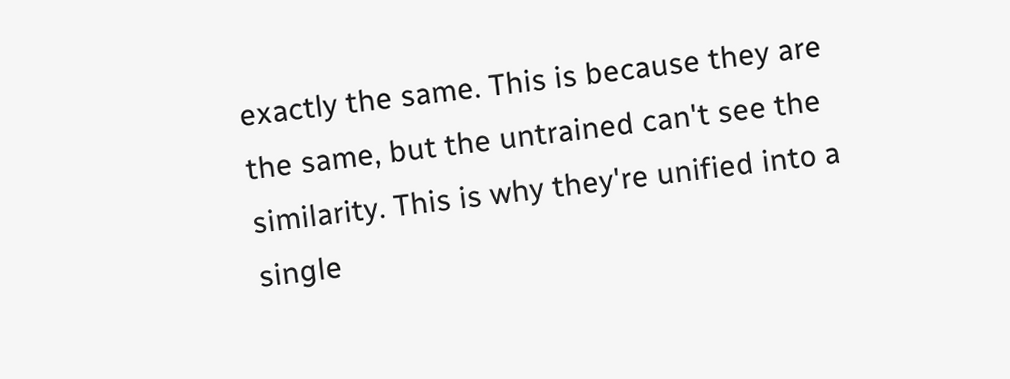exactly the same. This is because they are the same, but the untrained can't see the similarity. This is why they're unified into a single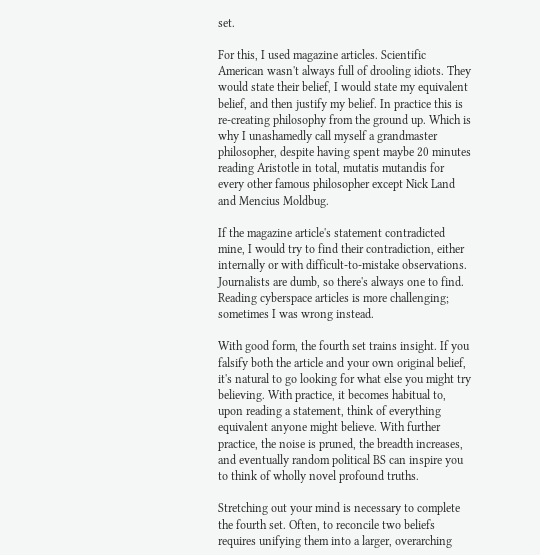set.

For this, I used magazine articles. Scientific American wasn't always full of drooling idiots. They would state their belief, I would state my equivalent belief, and then justify my belief. In practice this is re-creating philosophy from the ground up. Which is why I unashamedly call myself a grandmaster philosopher, despite having spent maybe 20 minutes reading Aristotle in total, mutatis mutandis for every other famous philosopher except Nick Land and Mencius Moldbug.

If the magazine article's statement contradicted mine, I would try to find their contradiction, either internally or with difficult-to-mistake observations. Journalists are dumb, so there's always one to find. Reading cyberspace articles is more challenging; sometimes I was wrong instead.

With good form, the fourth set trains insight. If you falsify both the article and your own original belief, it's natural to go looking for what else you might try believing. With practice, it becomes habitual to, upon reading a statement, think of everything equivalent anyone might believe. With further practice, the noise is pruned, the breadth increases, and eventually random political BS can inspire you to think of wholly novel profound truths.

Stretching out your mind is necessary to complete the fourth set. Often, to reconcile two beliefs requires unifying them into a larger, overarching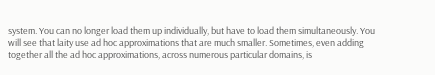system. You can no longer load them up individually, but have to load them simultaneously. You will see that laity use ad hoc approximations that are much smaller. Sometimes, even adding together all the ad hoc approximations, across numerous particular domains, is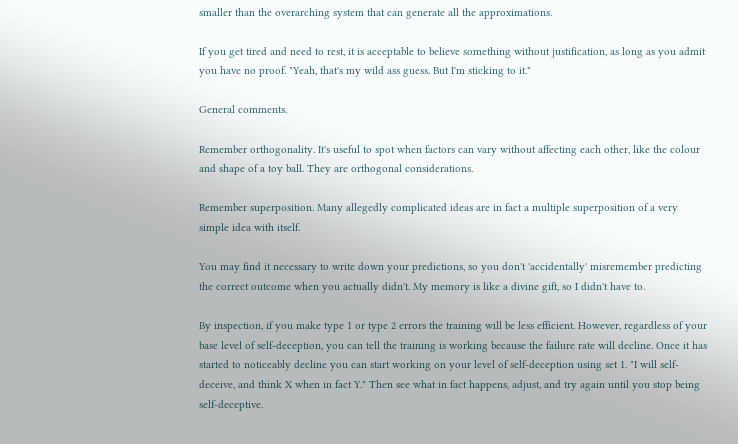smaller than the overarching system that can generate all the approximations.

If you get tired and need to rest, it is acceptable to believe something without justification, as long as you admit you have no proof. "Yeah, that's my wild ass guess. But I'm sticking to it."

General comments.

Remember orthogonality. It's useful to spot when factors can vary without affecting each other, like the colour and shape of a toy ball. They are orthogonal considerations.

Remember superposition. Many allegedly complicated ideas are in fact a multiple superposition of a very simple idea with itself.

You may find it necessary to write down your predictions, so you don't 'accidentally' misremember predicting the correct outcome when you actually didn't. My memory is like a divine gift, so I didn't have to.

By inspection, if you make type 1 or type 2 errors the training will be less efficient. However, regardless of your base level of self-deception, you can tell the training is working because the failure rate will decline. Once it has started to noticeably decline you can start working on your level of self-deception using set 1. "I will self-deceive, and think X when in fact Y." Then see what in fact happens, adjust, and try again until you stop being self-deceptive.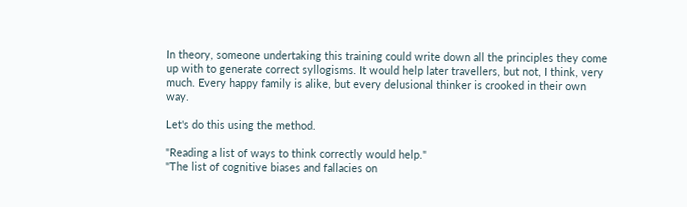In theory, someone undertaking this training could write down all the principles they come up with to generate correct syllogisms. It would help later travellers, but not, I think, very much. Every happy family is alike, but every delusional thinker is crooked in their own way.

Let's do this using the method.

"Reading a list of ways to think correctly would help."
"The list of cognitive biases and fallacies on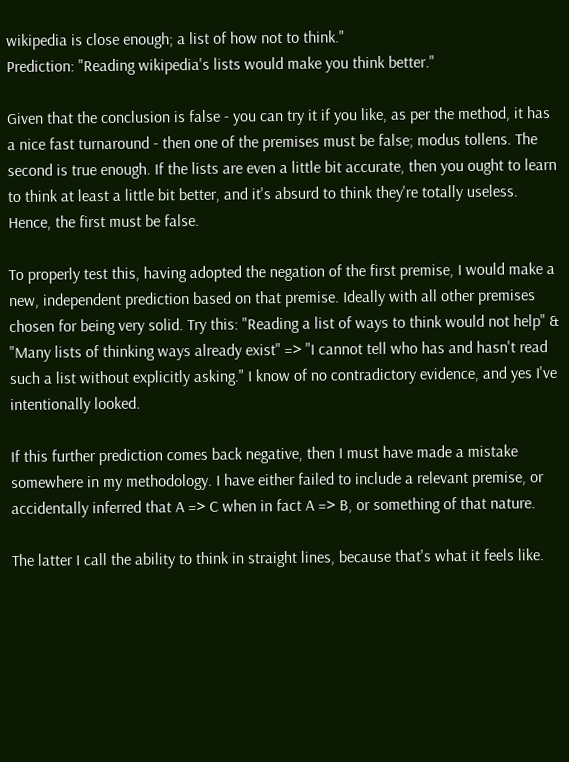wikipedia is close enough; a list of how not to think."
Prediction: "Reading wikipedia's lists would make you think better."

Given that the conclusion is false - you can try it if you like, as per the method, it has a nice fast turnaround - then one of the premises must be false; modus tollens. The second is true enough. If the lists are even a little bit accurate, then you ought to learn to think at least a little bit better, and it's absurd to think they're totally useless. Hence, the first must be false.

To properly test this, having adopted the negation of the first premise, I would make a new, independent prediction based on that premise. Ideally with all other premises chosen for being very solid. Try this: "Reading a list of ways to think would not help" & "Many lists of thinking ways already exist" => "I cannot tell who has and hasn't read such a list without explicitly asking." I know of no contradictory evidence, and yes I've intentionally looked.

If this further prediction comes back negative, then I must have made a mistake somewhere in my methodology. I have either failed to include a relevant premise, or accidentally inferred that A => C when in fact A => B, or something of that nature.

The latter I call the ability to think in straight lines, because that's what it feels like.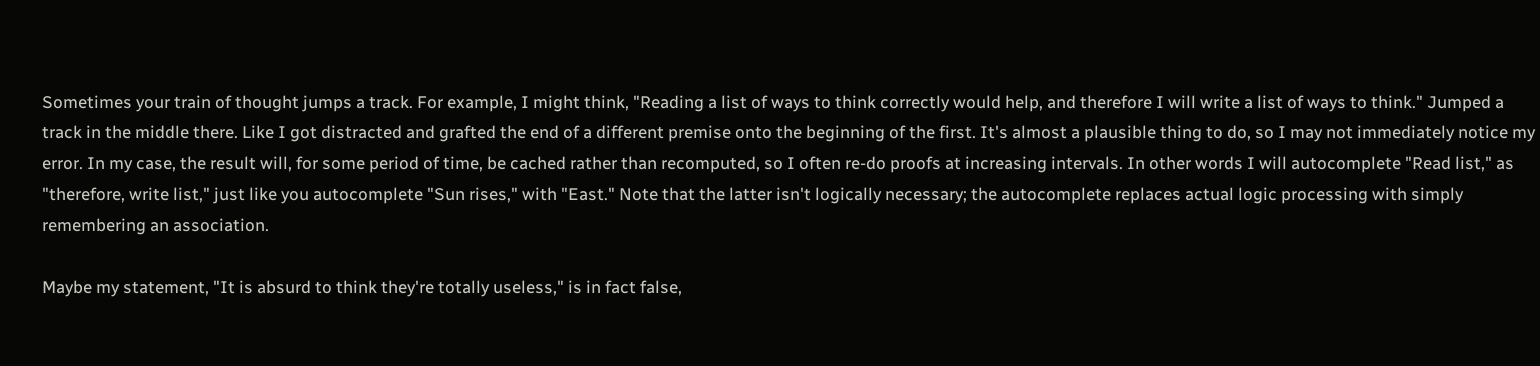Sometimes your train of thought jumps a track. For example, I might think, "Reading a list of ways to think correctly would help, and therefore I will write a list of ways to think." Jumped a track in the middle there. Like I got distracted and grafted the end of a different premise onto the beginning of the first. It's almost a plausible thing to do, so I may not immediately notice my error. In my case, the result will, for some period of time, be cached rather than recomputed, so I often re-do proofs at increasing intervals. In other words I will autocomplete "Read list," as "therefore, write list," just like you autocomplete "Sun rises," with "East." Note that the latter isn't logically necessary; the autocomplete replaces actual logic processing with simply remembering an association.

Maybe my statement, "It is absurd to think they're totally useless," is in fact false,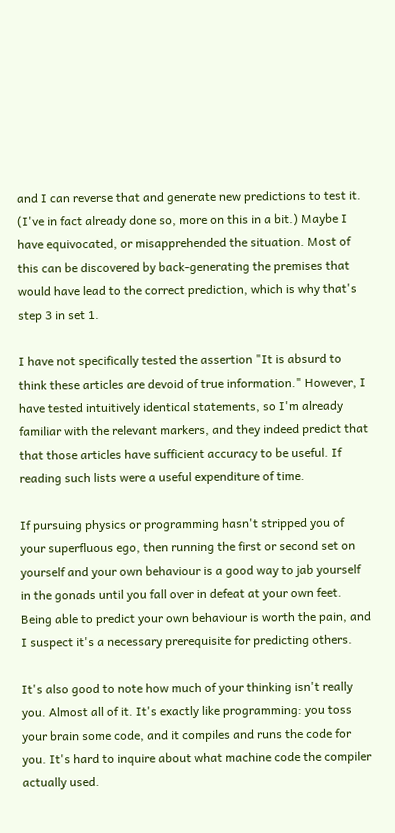and I can reverse that and generate new predictions to test it. (I've in fact already done so, more on this in a bit.) Maybe I have equivocated, or misapprehended the situation. Most of this can be discovered by back-generating the premises that would have lead to the correct prediction, which is why that's step 3 in set 1.

I have not specifically tested the assertion "It is absurd to think these articles are devoid of true information." However, I have tested intuitively identical statements, so I'm already familiar with the relevant markers, and they indeed predict that that those articles have sufficient accuracy to be useful. If reading such lists were a useful expenditure of time.

If pursuing physics or programming hasn't stripped you of your superfluous ego, then running the first or second set on yourself and your own behaviour is a good way to jab yourself in the gonads until you fall over in defeat at your own feet. Being able to predict your own behaviour is worth the pain, and I suspect it's a necessary prerequisite for predicting others.

It's also good to note how much of your thinking isn't really you. Almost all of it. It's exactly like programming: you toss your brain some code, and it compiles and runs the code for you. It's hard to inquire about what machine code the compiler actually used.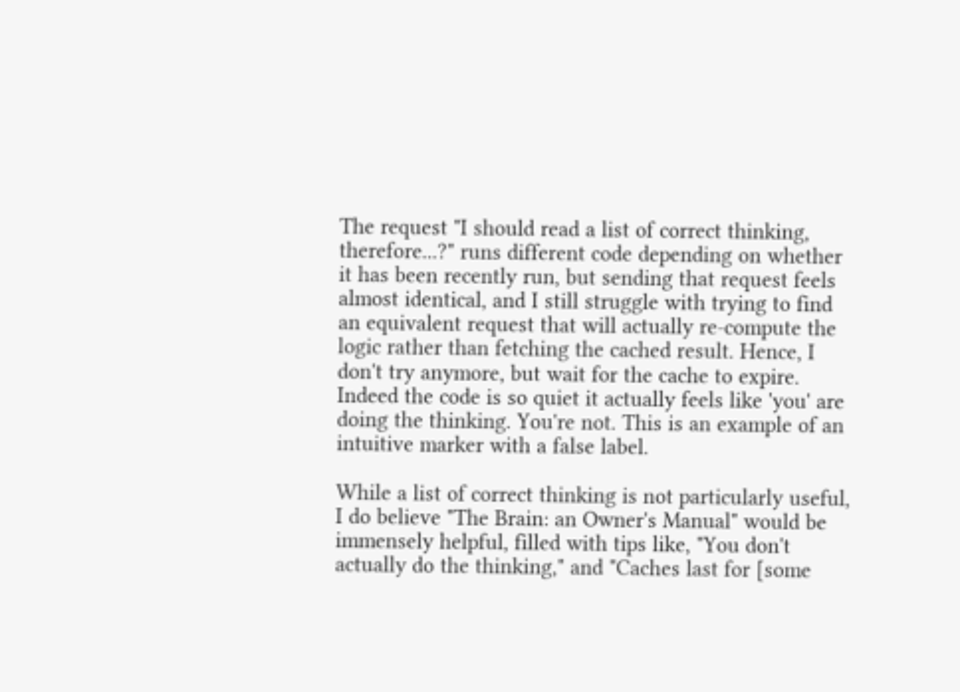The request "I should read a list of correct thinking, therefore...?" runs different code depending on whether it has been recently run, but sending that request feels almost identical, and I still struggle with trying to find an equivalent request that will actually re-compute the logic rather than fetching the cached result. Hence, I don't try anymore, but wait for the cache to expire. Indeed the code is so quiet it actually feels like 'you' are doing the thinking. You're not. This is an example of an intuitive marker with a false label.

While a list of correct thinking is not particularly useful, I do believe "The Brain: an Owner's Manual" would be immensely helpful, filled with tips like, "You don't actually do the thinking," and "Caches last for [some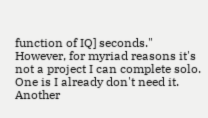function of IQ] seconds." However, for myriad reasons it's not a project I can complete solo. One is I already don't need it. Another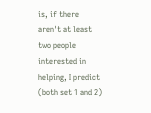is, if there aren't at least two people interested in helping, I predict (both set 1 and 2)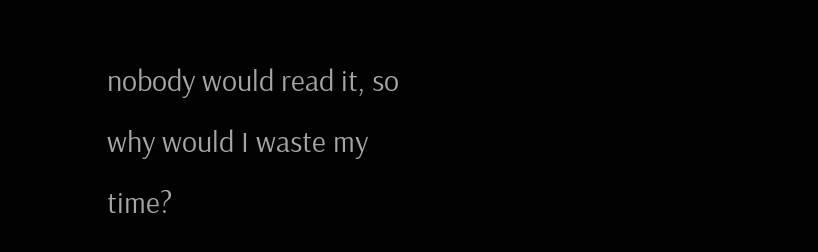nobody would read it, so why would I waste my time?